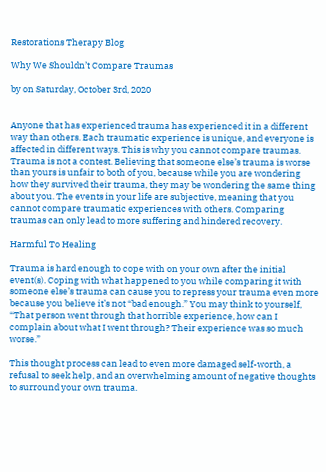Restorations Therapy Blog

Why We Shouldn’t Compare Traumas

by on Saturday, October 3rd, 2020


Anyone that has experienced trauma has experienced it in a different way than others. Each traumatic experience is unique, and everyone is affected in different ways. This is why you cannot compare traumas. Trauma is not a contest. Believing that someone else’s trauma is worse than yours is unfair to both of you, because while you are wondering how they survived their trauma, they may be wondering the same thing about you. The events in your life are subjective, meaning that you cannot compare traumatic experiences with others. Comparing traumas can only lead to more suffering and hindered recovery.

Harmful To Healing

Trauma is hard enough to cope with on your own after the initial event(s). Coping with what happened to you while comparing it with someone else’s trauma can cause you to repress your trauma even more because you believe it’s not “bad enough.” You may think to yourself, “That person went through that horrible experience, how can I complain about what I went through? Their experience was so much worse.”

This thought process can lead to even more damaged self-worth, a refusal to seek help, and an overwhelming amount of negative thoughts to surround your own trauma.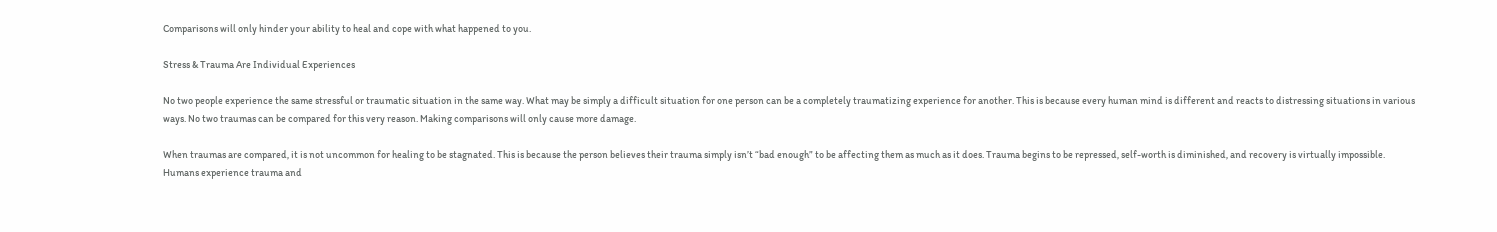Comparisons will only hinder your ability to heal and cope with what happened to you.

Stress & Trauma Are Individual Experiences

No two people experience the same stressful or traumatic situation in the same way. What may be simply a difficult situation for one person can be a completely traumatizing experience for another. This is because every human mind is different and reacts to distressing situations in various ways. No two traumas can be compared for this very reason. Making comparisons will only cause more damage.

When traumas are compared, it is not uncommon for healing to be stagnated. This is because the person believes their trauma simply isn’t “bad enough” to be affecting them as much as it does. Trauma begins to be repressed, self-worth is diminished, and recovery is virtually impossible. Humans experience trauma and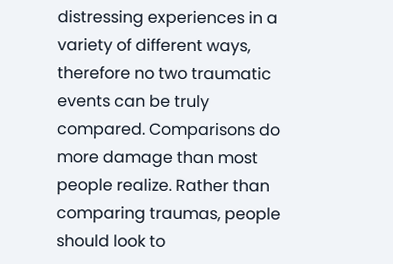distressing experiences in a variety of different ways, therefore no two traumatic events can be truly compared. Comparisons do more damage than most people realize. Rather than comparing traumas, people should look to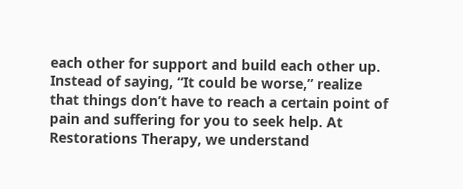each other for support and build each other up. Instead of saying, “It could be worse,” realize that things don’t have to reach a certain point of pain and suffering for you to seek help. At Restorations Therapy, we understand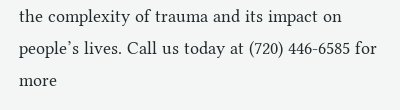the complexity of trauma and its impact on people’s lives. Call us today at (720) 446-6585 for more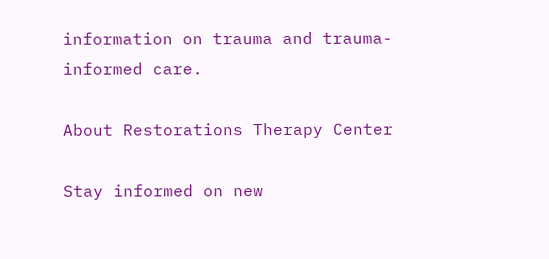information on trauma and trauma-informed care.

About Restorations Therapy Center

Stay informed on new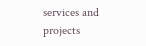services and projects